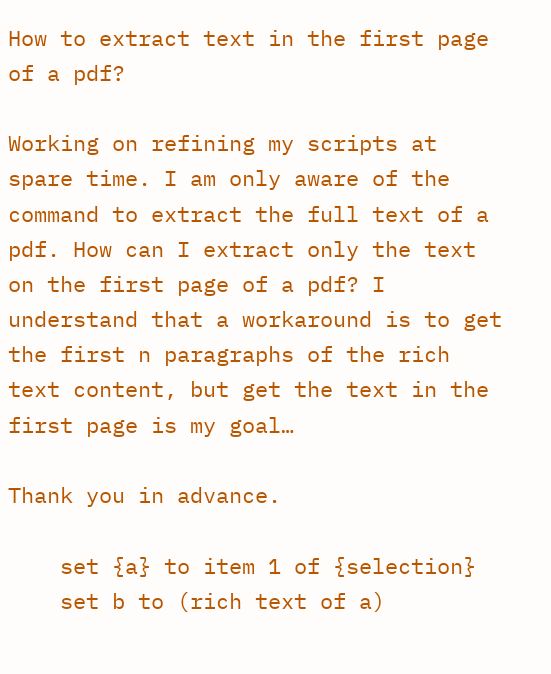How to extract text in the first page of a pdf?

Working on refining my scripts at spare time. I am only aware of the command to extract the full text of a pdf. How can I extract only the text on the first page of a pdf? I understand that a workaround is to get the first n paragraphs of the rich text content, but get the text in the first page is my goal…

Thank you in advance.

    set {a} to item 1 of {selection}
    set b to (rich text of a)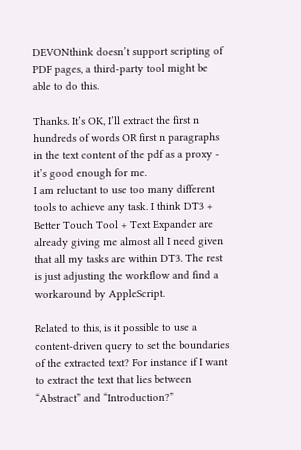DEVONthink doesn’t support scripting of PDF pages, a third-party tool might be able to do this.

Thanks. It’s OK, I’ll extract the first n hundreds of words OR first n paragraphs in the text content of the pdf as a proxy - it’s good enough for me.
I am reluctant to use too many different tools to achieve any task. I think DT3 + Better Touch Tool + Text Expander are already giving me almost all I need given that all my tasks are within DT3. The rest is just adjusting the workflow and find a workaround by AppleScript.

Related to this, is it possible to use a content-driven query to set the boundaries of the extracted text? For instance if I want to extract the text that lies between “Abstract” and “Introduction?”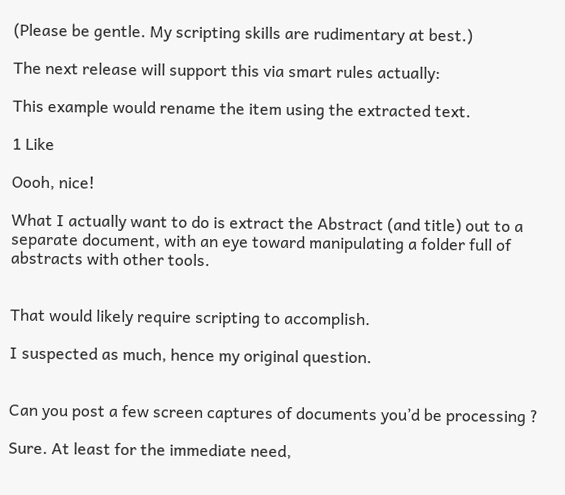(Please be gentle. My scripting skills are rudimentary at best.)

The next release will support this via smart rules actually:

This example would rename the item using the extracted text.

1 Like

Oooh, nice!

What I actually want to do is extract the Abstract (and title) out to a separate document, with an eye toward manipulating a folder full of abstracts with other tools.


That would likely require scripting to accomplish.

I suspected as much, hence my original question.


Can you post a few screen captures of documents you’d be processing ?

Sure. At least for the immediate need,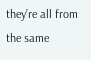they’re all from the same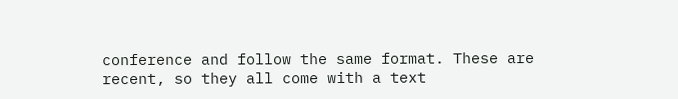conference and follow the same format. These are recent, so they all come with a text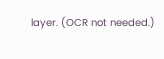layer. (OCR not needed.)